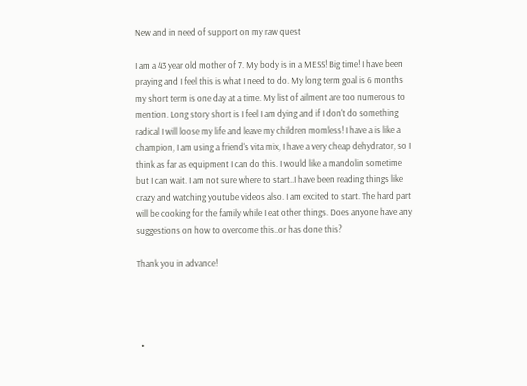New and in need of support on my raw quest

I am a 43 year old mother of 7. My body is in a MESS! Big time! I have been praying and I feel this is what I need to do. My long term goal is 6 months my short term is one day at a time. My list of ailment are too numerous to mention. Long story short is I feel I am dying and if I don't do something radical I will loose my life and leave my children momless! I have a is like a champion, I am using a friend's vita mix, I have a very cheap dehydrator, so I think as far as equipment I can do this. I would like a mandolin sometime but I can wait. I am not sure where to start..I have been reading things like crazy and watching youtube videos also. I am excited to start. The hard part will be cooking for the family while I eat other things. Does anyone have any suggestions on how to overcome this..or has done this?

Thank you in advance!




  •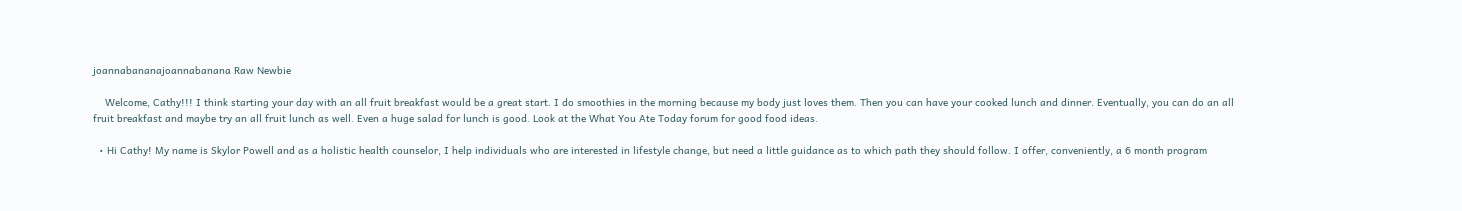joannabananajoannabanana Raw Newbie

    Welcome, Cathy!!! I think starting your day with an all fruit breakfast would be a great start. I do smoothies in the morning because my body just loves them. Then you can have your cooked lunch and dinner. Eventually, you can do an all fruit breakfast and maybe try an all fruit lunch as well. Even a huge salad for lunch is good. Look at the What You Ate Today forum for good food ideas.

  • Hi Cathy! My name is Skylor Powell and as a holistic health counselor, I help individuals who are interested in lifestyle change, but need a little guidance as to which path they should follow. I offer, conveniently, a 6 month program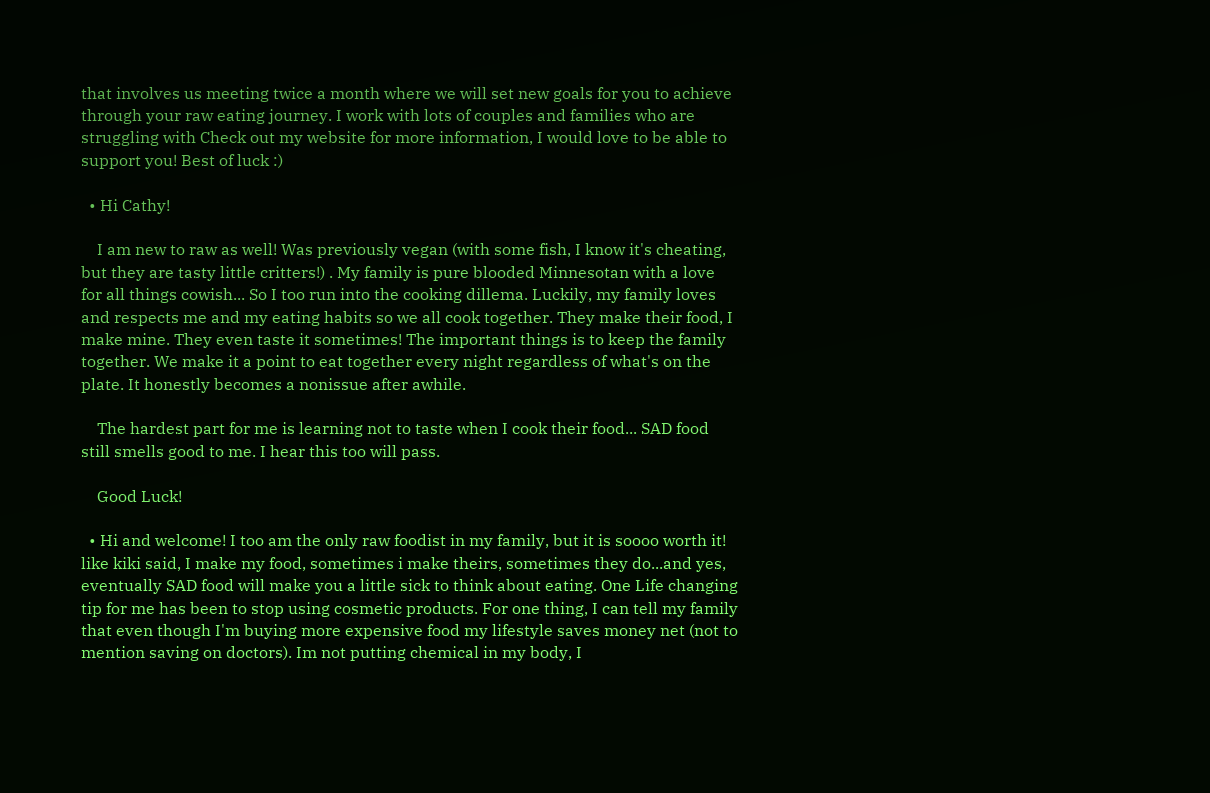that involves us meeting twice a month where we will set new goals for you to achieve through your raw eating journey. I work with lots of couples and families who are struggling with Check out my website for more information, I would love to be able to support you! Best of luck :)

  • Hi Cathy!

    I am new to raw as well! Was previously vegan (with some fish, I know it's cheating, but they are tasty little critters!) . My family is pure blooded Minnesotan with a love for all things cowish... So I too run into the cooking dillema. Luckily, my family loves and respects me and my eating habits so we all cook together. They make their food, I make mine. They even taste it sometimes! The important things is to keep the family together. We make it a point to eat together every night regardless of what's on the plate. It honestly becomes a nonissue after awhile.

    The hardest part for me is learning not to taste when I cook their food... SAD food still smells good to me. I hear this too will pass.

    Good Luck!

  • Hi and welcome! I too am the only raw foodist in my family, but it is soooo worth it! like kiki said, I make my food, sometimes i make theirs, sometimes they do...and yes, eventually SAD food will make you a little sick to think about eating. One Life changing tip for me has been to stop using cosmetic products. For one thing, I can tell my family that even though I'm buying more expensive food my lifestyle saves money net (not to mention saving on doctors). Im not putting chemical in my body, I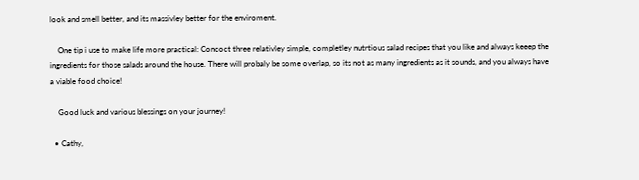look and smell better, and its massivley better for the enviroment.

    One tip i use to make life more practical: Concoct three relativley simple, completley nutrtious salad recipes that you like and always keeep the ingredients for those salads around the house. There will probaly be some overlap, so its not as many ingredients as it sounds, and you always have a viable food choice!

    Good luck and various blessings on your journey!

  • Cathy,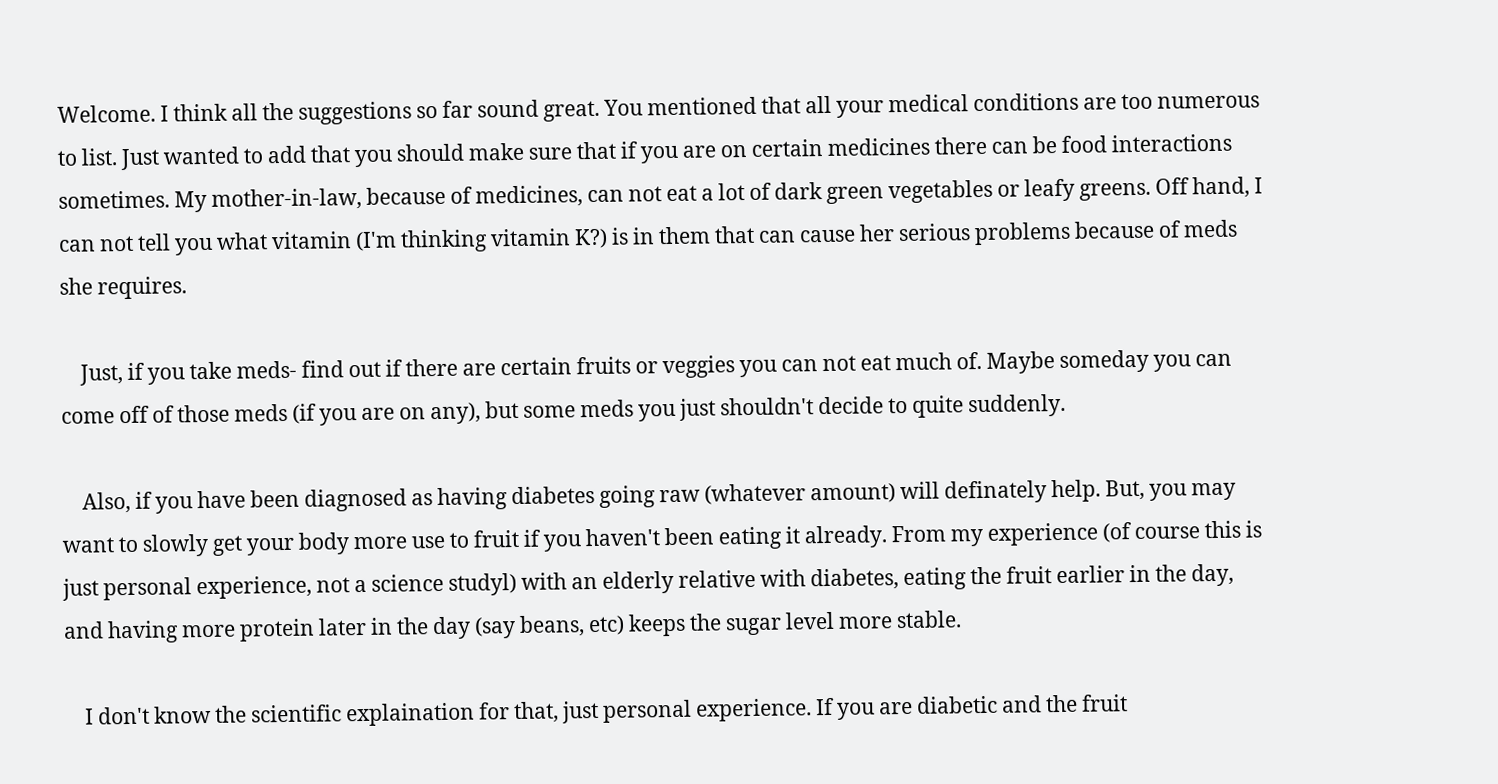Welcome. I think all the suggestions so far sound great. You mentioned that all your medical conditions are too numerous to list. Just wanted to add that you should make sure that if you are on certain medicines there can be food interactions sometimes. My mother-in-law, because of medicines, can not eat a lot of dark green vegetables or leafy greens. Off hand, I can not tell you what vitamin (I'm thinking vitamin K?) is in them that can cause her serious problems because of meds she requires.

    Just, if you take meds- find out if there are certain fruits or veggies you can not eat much of. Maybe someday you can come off of those meds (if you are on any), but some meds you just shouldn't decide to quite suddenly.

    Also, if you have been diagnosed as having diabetes going raw (whatever amount) will definately help. But, you may want to slowly get your body more use to fruit if you haven't been eating it already. From my experience (of course this is just personal experience, not a science studyl) with an elderly relative with diabetes, eating the fruit earlier in the day, and having more protein later in the day (say beans, etc) keeps the sugar level more stable.

    I don't know the scientific explaination for that, just personal experience. If you are diabetic and the fruit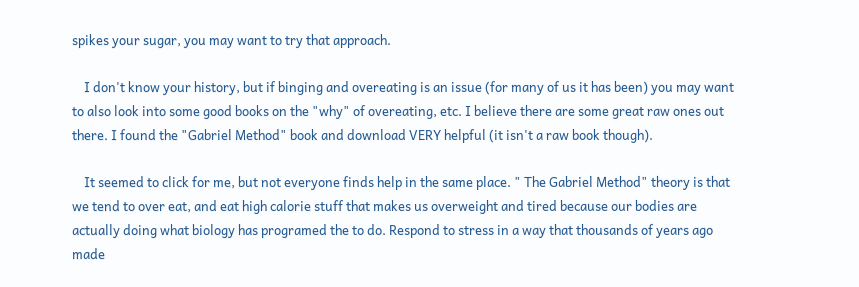spikes your sugar, you may want to try that approach.

    I don't know your history, but if binging and overeating is an issue (for many of us it has been) you may want to also look into some good books on the "why" of overeating, etc. I believe there are some great raw ones out there. I found the "Gabriel Method" book and download VERY helpful (it isn't a raw book though).

    It seemed to click for me, but not everyone finds help in the same place. " The Gabriel Method" theory is that we tend to over eat, and eat high calorie stuff that makes us overweight and tired because our bodies are actually doing what biology has programed the to do. Respond to stress in a way that thousands of years ago made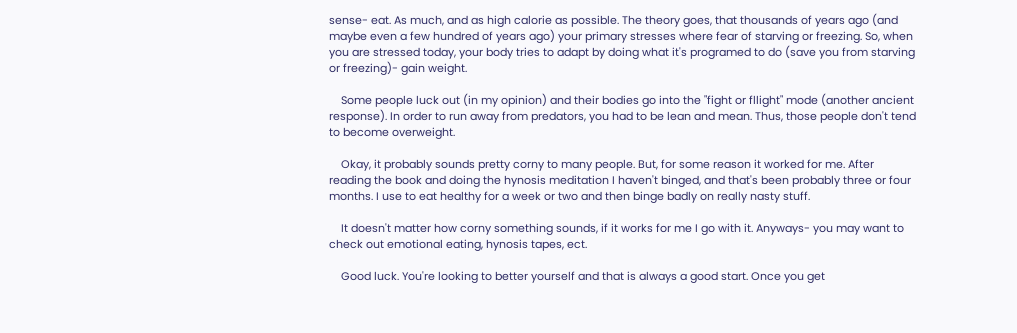sense- eat. As much, and as high calorie as possible. The theory goes, that thousands of years ago (and maybe even a few hundred of years ago) your primary stresses where fear of starving or freezing. So, when you are stressed today, your body tries to adapt by doing what it's programed to do (save you from starving or freezing)- gain weight.

    Some people luck out (in my opinion) and their bodies go into the "fight or fllight" mode (another ancient response). In order to run away from predators, you had to be lean and mean. Thus, those people don't tend to become overweight.

    Okay, it probably sounds pretty corny to many people. But, for some reason it worked for me. After reading the book and doing the hynosis meditation I haven't binged, and that's been probably three or four months. I use to eat healthy for a week or two and then binge badly on really nasty stuff.

    It doesn't matter how corny something sounds, if it works for me I go with it. Anyways- you may want to check out emotional eating, hynosis tapes, ect.

    Good luck. You're looking to better yourself and that is always a good start. Once you get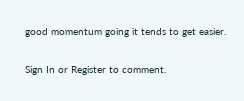good momentum going it tends to get easier.

Sign In or Register to comment.